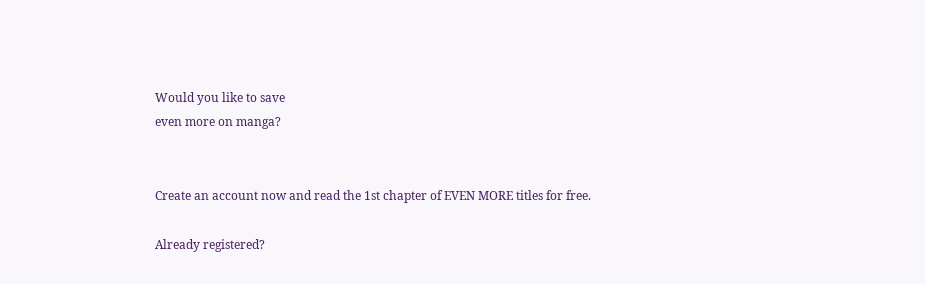Would you like to save
even more on manga?


Create an account now and read the 1st chapter of EVEN MORE titles for free.

Already registered?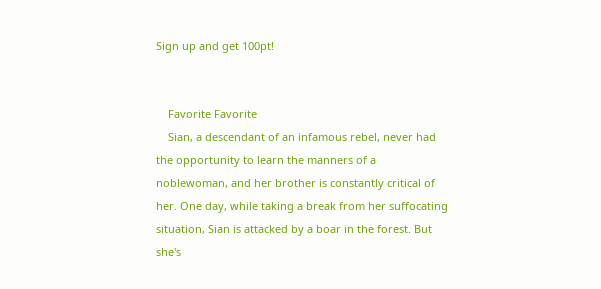Sign up and get 100pt!


    Favorite Favorite
    Sian, a descendant of an infamous rebel, never had the opportunity to learn the manners of a noblewoman, and her brother is constantly critical of her. One day, while taking a break from her suffocating situation, Sian is attacked by a boar in the forest. But she's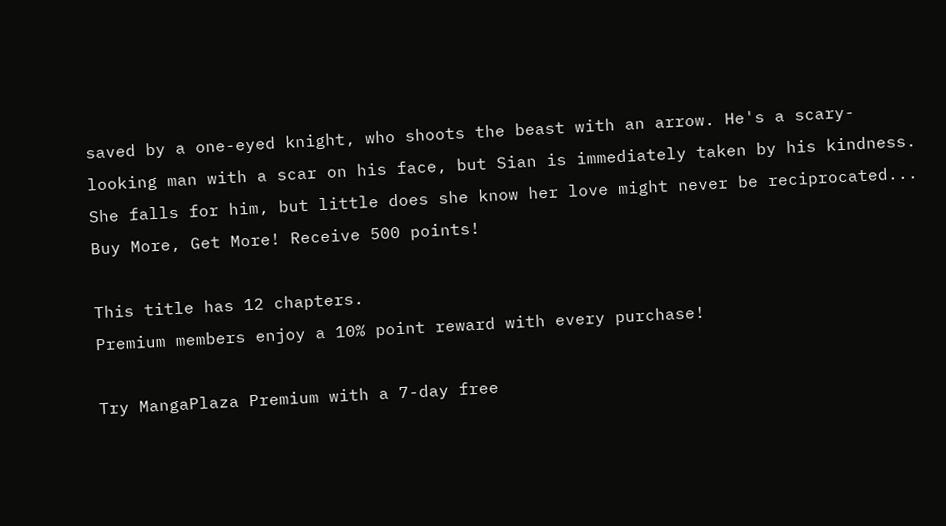saved by a one-eyed knight, who shoots the beast with an arrow. He's a scary-looking man with a scar on his face, but Sian is immediately taken by his kindness. She falls for him, but little does she know her love might never be reciprocated...
Buy More, Get More! Receive 500 points!

This title has 12 chapters.
Premium members enjoy a 10% point reward with every purchase!

Try MangaPlaza Premium with a 7-day free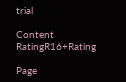trial

Content RatingR16+Rating

Page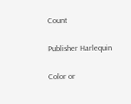Count

Publisher Harlequin

Color or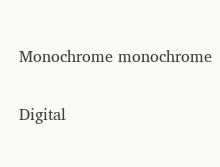Monochrome monochrome


Digital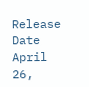Release Date April 26,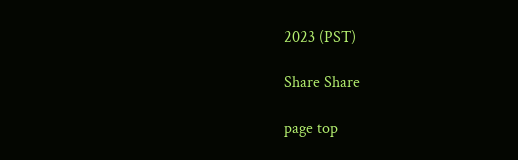2023 (PST)

Share Share

page top